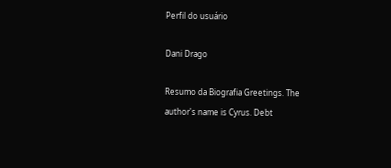Perfil do usuário

Dani Drago

Resumo da Biografia Greetings. The author's name is Cyrus. Debt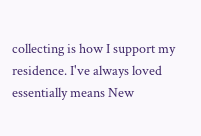collecting is how I support my residence. I've always loved essentially means New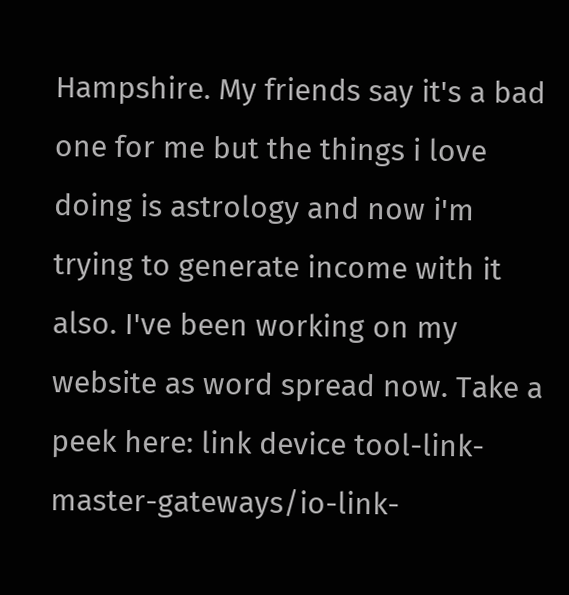Hampshire. My friends say it's a bad one for me but the things i love doing is astrology and now i'm trying to generate income with it also. I've been working on my website as word spread now. Take a peek here: link device tool-link-master-gateways/io-link-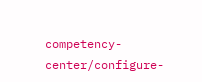competency-center/configure-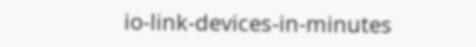io-link-devices-in-minutes